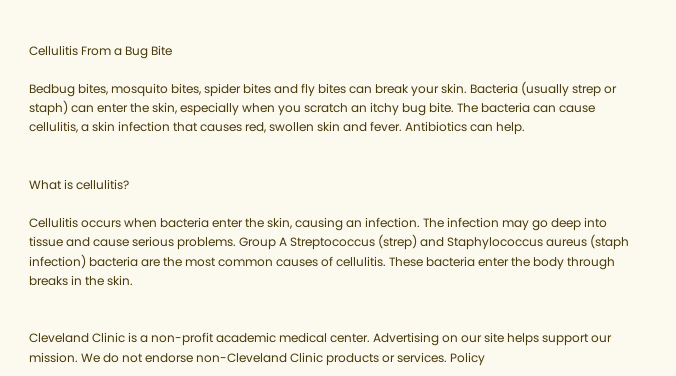Cellulitis From a Bug Bite

Bedbug bites, mosquito bites, spider bites and fly bites can break your skin. Bacteria (usually strep or staph) can enter the skin, especially when you scratch an itchy bug bite. The bacteria can cause cellulitis, a skin infection that causes red, swollen skin and fever. Antibiotics can help.


What is cellulitis?

Cellulitis occurs when bacteria enter the skin, causing an infection. The infection may go deep into tissue and cause serious problems. Group A Streptococcus (strep) and Staphylococcus aureus (staph infection) bacteria are the most common causes of cellulitis. These bacteria enter the body through breaks in the skin.


Cleveland Clinic is a non-profit academic medical center. Advertising on our site helps support our mission. We do not endorse non-Cleveland Clinic products or services. Policy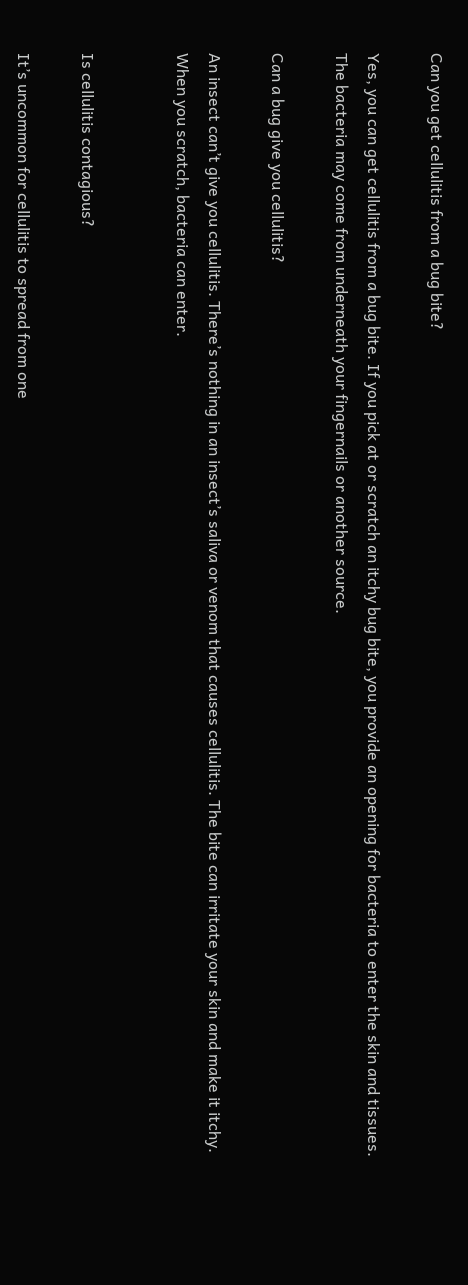Can you get cellulitis from a bug bite?

Yes, you can get cellulitis from a bug bite. If you pick at or scratch an itchy bug bite, you provide an opening for bacteria to enter the skin and tissues. The bacteria may come from underneath your fingernails or another source.

Can a bug give you cellulitis?

An insect can’t give you cellulitis. There’s nothing in an insect’s saliva or venom that causes cellulitis. The bite can irritate your skin and make it itchy. When you scratch, bacteria can enter.


Is cellulitis contagious?

It’s uncommon for cellulitis to spread from one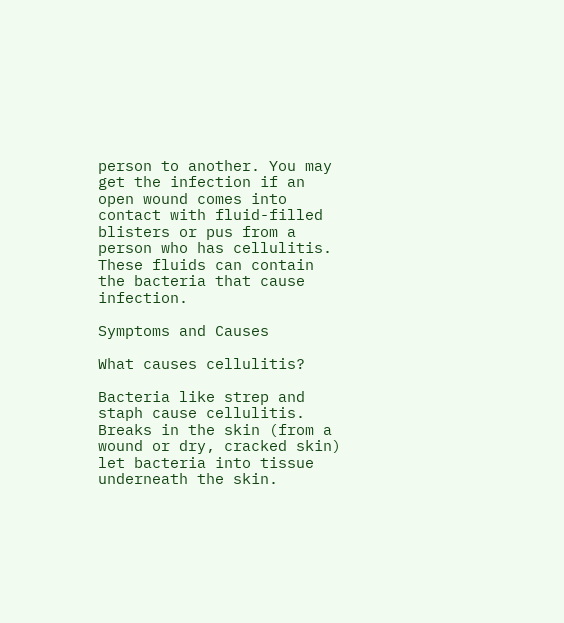person to another. You may get the infection if an open wound comes into contact with fluid-filled blisters or pus from a person who has cellulitis. These fluids can contain the bacteria that cause infection.

Symptoms and Causes

What causes cellulitis?

Bacteria like strep and staph cause cellulitis. Breaks in the skin (from a wound or dry, cracked skin) let bacteria into tissue underneath the skin.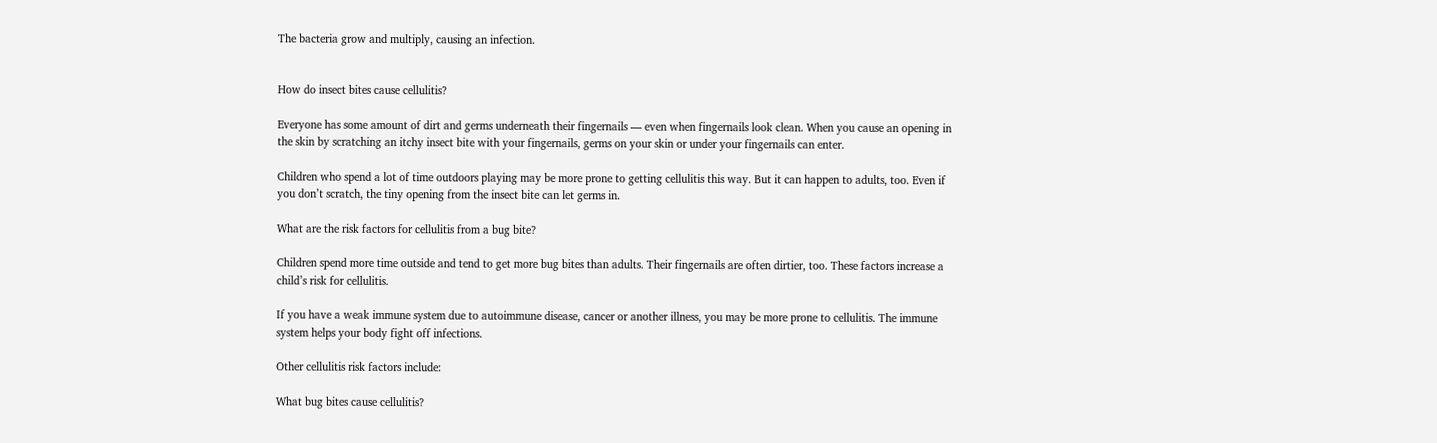The bacteria grow and multiply, causing an infection.


How do insect bites cause cellulitis?

Everyone has some amount of dirt and germs underneath their fingernails — even when fingernails look clean. When you cause an opening in the skin by scratching an itchy insect bite with your fingernails, germs on your skin or under your fingernails can enter.

Children who spend a lot of time outdoors playing may be more prone to getting cellulitis this way. But it can happen to adults, too. Even if you don’t scratch, the tiny opening from the insect bite can let germs in.

What are the risk factors for cellulitis from a bug bite?

Children spend more time outside and tend to get more bug bites than adults. Their fingernails are often dirtier, too. These factors increase a child’s risk for cellulitis.

If you have a weak immune system due to autoimmune disease, cancer or another illness, you may be more prone to cellulitis. The immune system helps your body fight off infections.

Other cellulitis risk factors include:

What bug bites cause cellulitis?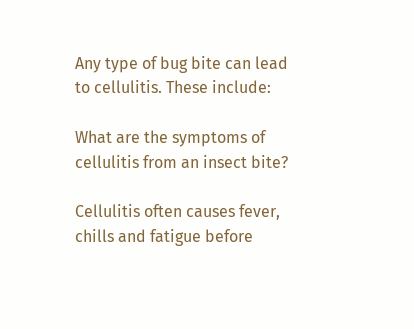Any type of bug bite can lead to cellulitis. These include:

What are the symptoms of cellulitis from an insect bite?

Cellulitis often causes fever, chills and fatigue before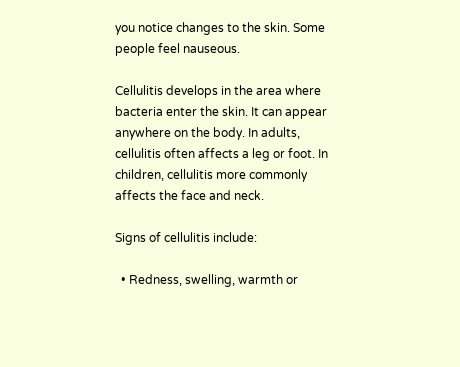you notice changes to the skin. Some people feel nauseous.

Cellulitis develops in the area where bacteria enter the skin. It can appear anywhere on the body. In adults, cellulitis often affects a leg or foot. In children, cellulitis more commonly affects the face and neck.

Signs of cellulitis include:

  • Redness, swelling, warmth or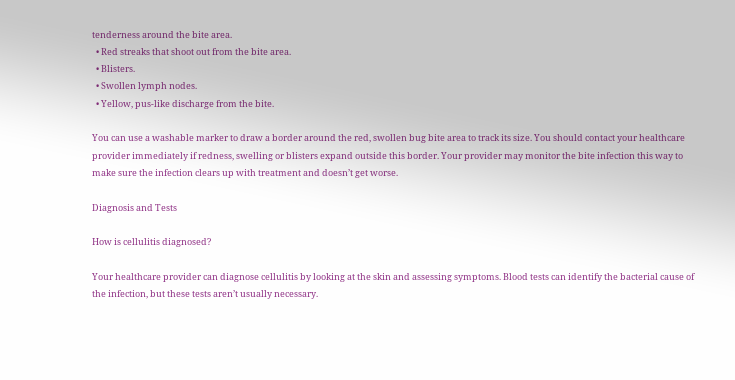tenderness around the bite area.
  • Red streaks that shoot out from the bite area.
  • Blisters.
  • Swollen lymph nodes.
  • Yellow, pus-like discharge from the bite.

You can use a washable marker to draw a border around the red, swollen bug bite area to track its size. You should contact your healthcare provider immediately if redness, swelling or blisters expand outside this border. Your provider may monitor the bite infection this way to make sure the infection clears up with treatment and doesn’t get worse.

Diagnosis and Tests

How is cellulitis diagnosed?

Your healthcare provider can diagnose cellulitis by looking at the skin and assessing symptoms. Blood tests can identify the bacterial cause of the infection, but these tests aren’t usually necessary.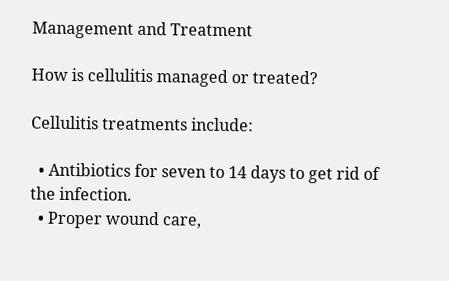Management and Treatment

How is cellulitis managed or treated?

Cellulitis treatments include:

  • Antibiotics for seven to 14 days to get rid of the infection.
  • Proper wound care,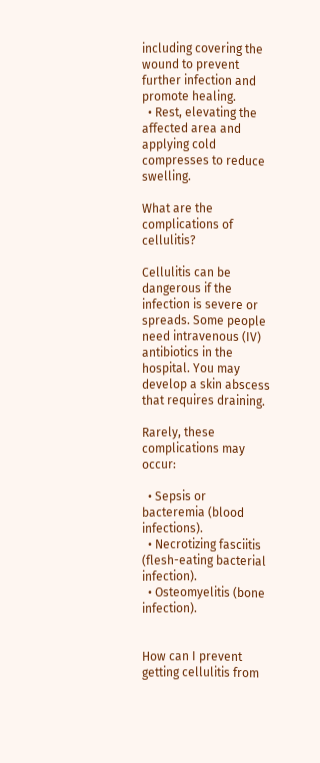including covering the wound to prevent further infection and promote healing.
  • Rest, elevating the affected area and applying cold compresses to reduce swelling.

What are the complications of cellulitis?

Cellulitis can be dangerous if the infection is severe or spreads. Some people need intravenous (IV) antibiotics in the hospital. You may develop a skin abscess that requires draining.

Rarely, these complications may occur:

  • Sepsis or bacteremia (blood infections).
  • Necrotizing fasciitis (flesh-eating bacterial infection).
  • Osteomyelitis (bone infection).


How can I prevent getting cellulitis from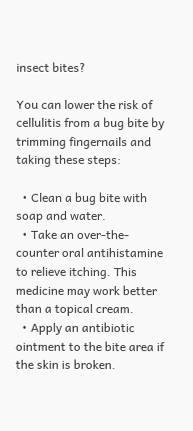insect bites?

You can lower the risk of cellulitis from a bug bite by trimming fingernails and taking these steps:

  • Clean a bug bite with soap and water.
  • Take an over-the-counter oral antihistamine to relieve itching. This medicine may work better than a topical cream.
  • Apply an antibiotic ointment to the bite area if the skin is broken.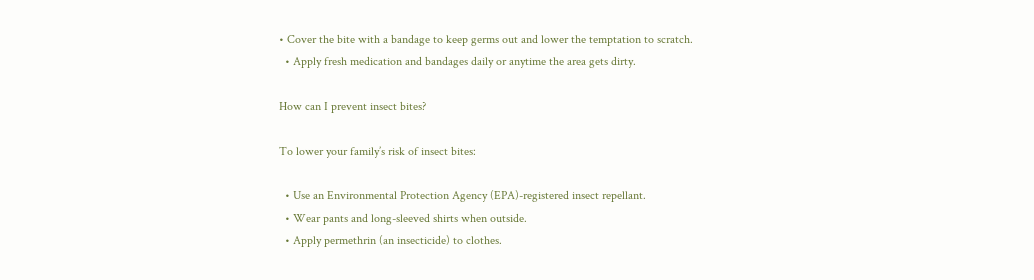• Cover the bite with a bandage to keep germs out and lower the temptation to scratch.
  • Apply fresh medication and bandages daily or anytime the area gets dirty.

How can I prevent insect bites?

To lower your family’s risk of insect bites:

  • Use an Environmental Protection Agency (EPA)-registered insect repellant.
  • Wear pants and long-sleeved shirts when outside.
  • Apply permethrin (an insecticide) to clothes.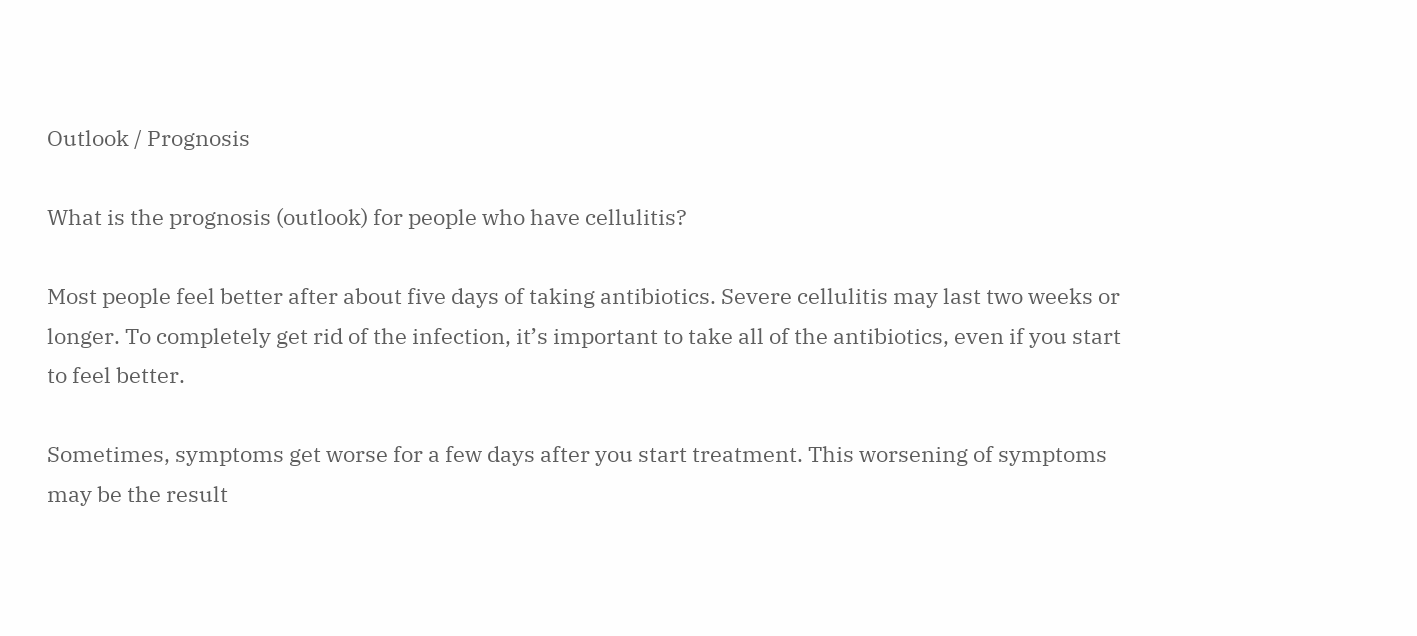Outlook / Prognosis

What is the prognosis (outlook) for people who have cellulitis?

Most people feel better after about five days of taking antibiotics. Severe cellulitis may last two weeks or longer. To completely get rid of the infection, it’s important to take all of the antibiotics, even if you start to feel better.

Sometimes, symptoms get worse for a few days after you start treatment. This worsening of symptoms may be the result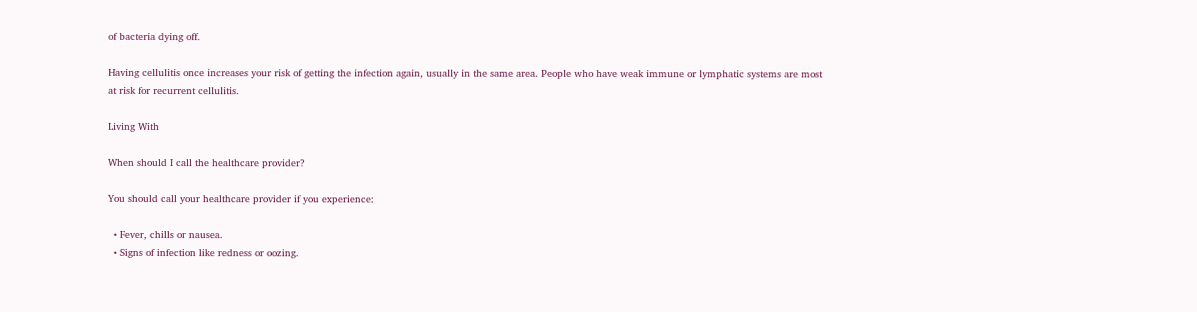of bacteria dying off.

Having cellulitis once increases your risk of getting the infection again, usually in the same area. People who have weak immune or lymphatic systems are most at risk for recurrent cellulitis.

Living With

When should I call the healthcare provider?

You should call your healthcare provider if you experience:

  • Fever, chills or nausea.
  • Signs of infection like redness or oozing.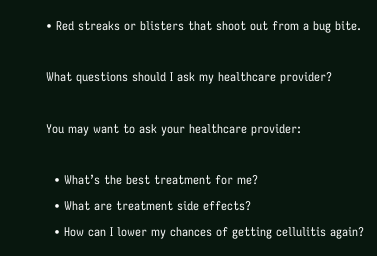• Red streaks or blisters that shoot out from a bug bite.

What questions should I ask my healthcare provider?

You may want to ask your healthcare provider:

  • What’s the best treatment for me?
  • What are treatment side effects?
  • How can I lower my chances of getting cellulitis again?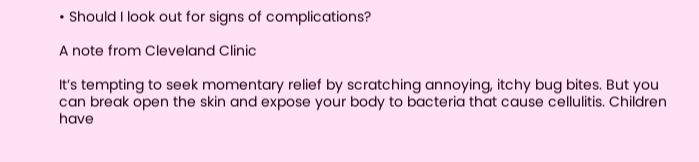• Should I look out for signs of complications?

A note from Cleveland Clinic

It’s tempting to seek momentary relief by scratching annoying, itchy bug bites. But you can break open the skin and expose your body to bacteria that cause cellulitis. Children have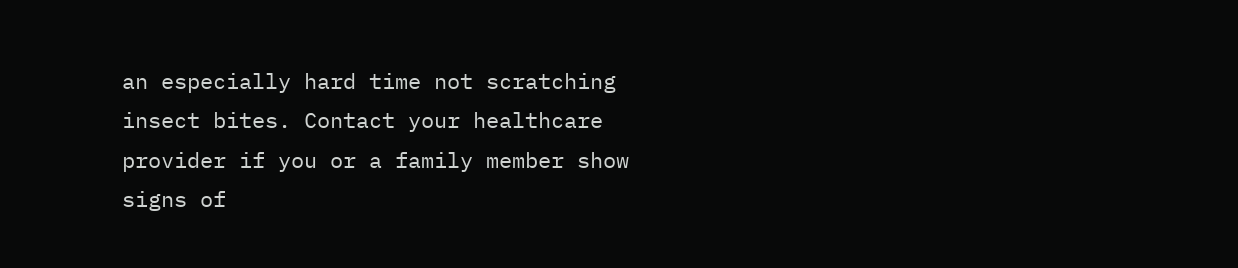an especially hard time not scratching insect bites. Contact your healthcare provider if you or a family member show signs of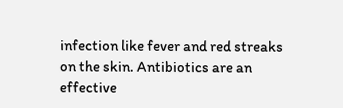infection like fever and red streaks on the skin. Antibiotics are an effective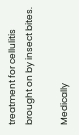treatment for cellulitis brought on by insect bites.

Medically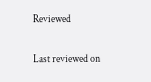Reviewed

Last reviewed on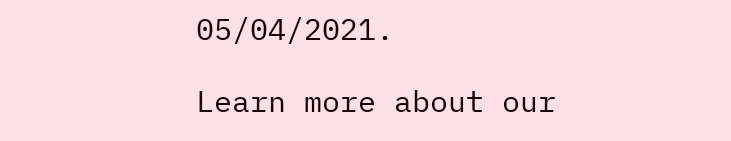05/04/2021.

Learn more about our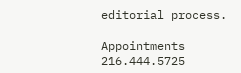editorial process.

Appointments 216.444.5725